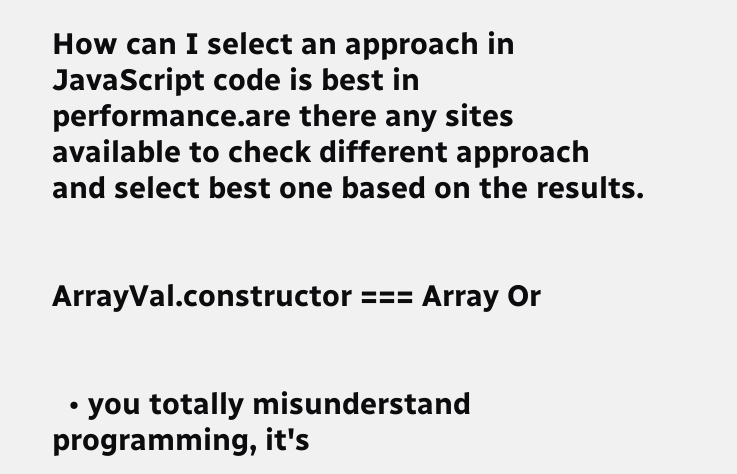How can I select an approach in JavaScript code is best in performance.are there any sites available to check different approach and select best one based on the results.


ArrayVal.constructor === Array Or


  • you totally misunderstand programming, it's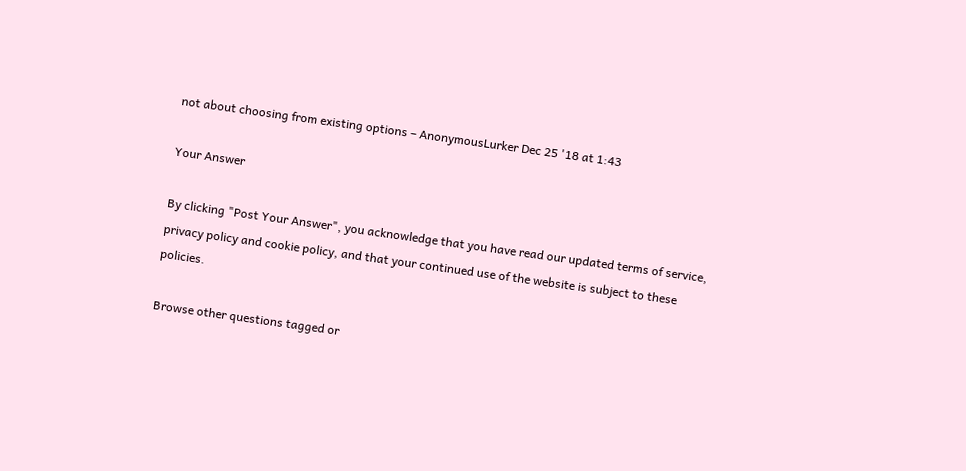not about choosing from existing options – AnonymousLurker Dec 25 '18 at 1:43

Your Answer

By clicking "Post Your Answer", you acknowledge that you have read our updated terms of service, privacy policy and cookie policy, and that your continued use of the website is subject to these policies.

Browse other questions tagged or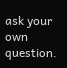ask your own question.